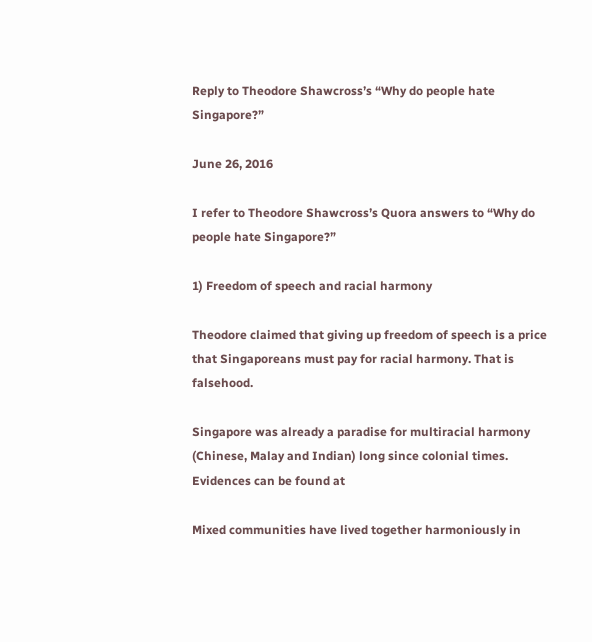Reply to Theodore Shawcross’s “Why do people hate Singapore?”

June 26, 2016

I refer to Theodore Shawcross’s Quora answers to “Why do people hate Singapore?”

1) Freedom of speech and racial harmony

Theodore claimed that giving up freedom of speech is a price that Singaporeans must pay for racial harmony. That is falsehood.

Singapore was already a paradise for multiracial harmony (Chinese, Malay and Indian) long since colonial times. Evidences can be found at

Mixed communities have lived together harmoniously in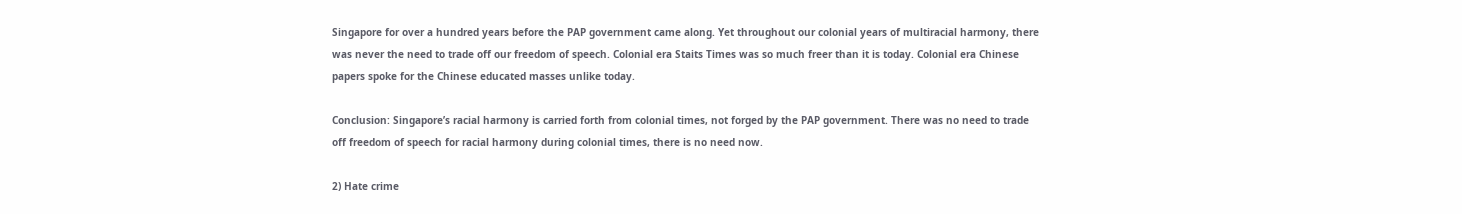Singapore for over a hundred years before the PAP government came along. Yet throughout our colonial years of multiracial harmony, there was never the need to trade off our freedom of speech. Colonial era Staits Times was so much freer than it is today. Colonial era Chinese papers spoke for the Chinese educated masses unlike today.

Conclusion: Singapore’s racial harmony is carried forth from colonial times, not forged by the PAP government. There was no need to trade off freedom of speech for racial harmony during colonial times, there is no need now.

2) Hate crime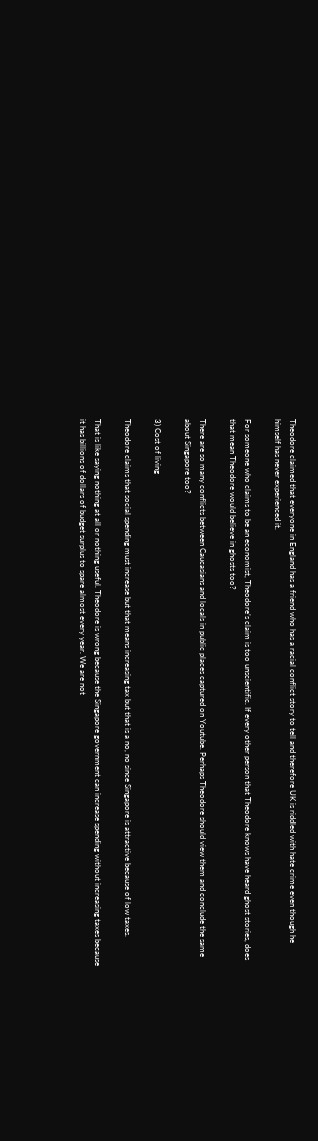Theodore claimed that everyone in England has a friend who has a racial conflict story to tell and therefore UK is riddled with hate crime even though he himself has never experienced it.

For someone who claims to be an economist, Theodore’s claim is too unscientific. If every other person that Theodore knows have heard ghost stories, does that mean Theodore would believe in ghosts too?

There are so many conflicts between Caucasians and locals in public places captured on Youtube. Perhaps Theodore should view them and conclude the same about Singapore too?

3) Cost of living

Theodore claims that social spending must increase but that means increasing tax but that is a no, no since Singapore is attractive because of low taxes.

That is like saying nothing at all or nothing useful. Theodore is wrong because the Singapore government can increase spending without increasing taxes because it has billions of dollars of budget surplus to spare almost every year. We are not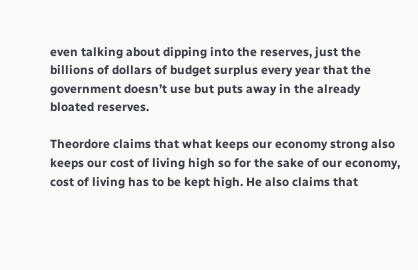even talking about dipping into the reserves, just the billions of dollars of budget surplus every year that the government doesn’t use but puts away in the already bloated reserves.

Theordore claims that what keeps our economy strong also keeps our cost of living high so for the sake of our economy, cost of living has to be kept high. He also claims that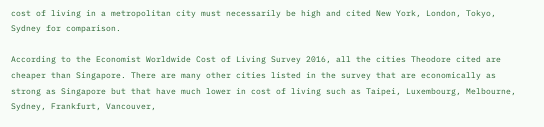cost of living in a metropolitan city must necessarily be high and cited New York, London, Tokyo, Sydney for comparison.

According to the Economist Worldwide Cost of Living Survey 2016, all the cities Theodore cited are cheaper than Singapore. There are many other cities listed in the survey that are economically as strong as Singapore but that have much lower in cost of living such as Taipei, Luxembourg, Melbourne, Sydney, Frankfurt, Vancouver,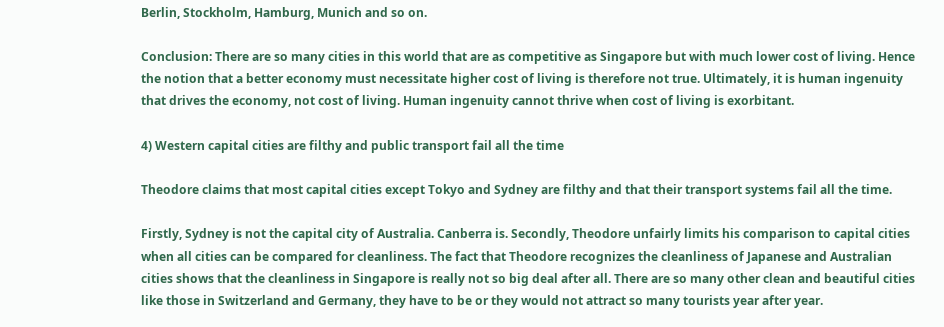Berlin, Stockholm, Hamburg, Munich and so on.

Conclusion: There are so many cities in this world that are as competitive as Singapore but with much lower cost of living. Hence the notion that a better economy must necessitate higher cost of living is therefore not true. Ultimately, it is human ingenuity that drives the economy, not cost of living. Human ingenuity cannot thrive when cost of living is exorbitant.

4) Western capital cities are filthy and public transport fail all the time

Theodore claims that most capital cities except Tokyo and Sydney are filthy and that their transport systems fail all the time.

Firstly, Sydney is not the capital city of Australia. Canberra is. Secondly, Theodore unfairly limits his comparison to capital cities when all cities can be compared for cleanliness. The fact that Theodore recognizes the cleanliness of Japanese and Australian cities shows that the cleanliness in Singapore is really not so big deal after all. There are so many other clean and beautiful cities like those in Switzerland and Germany, they have to be or they would not attract so many tourists year after year.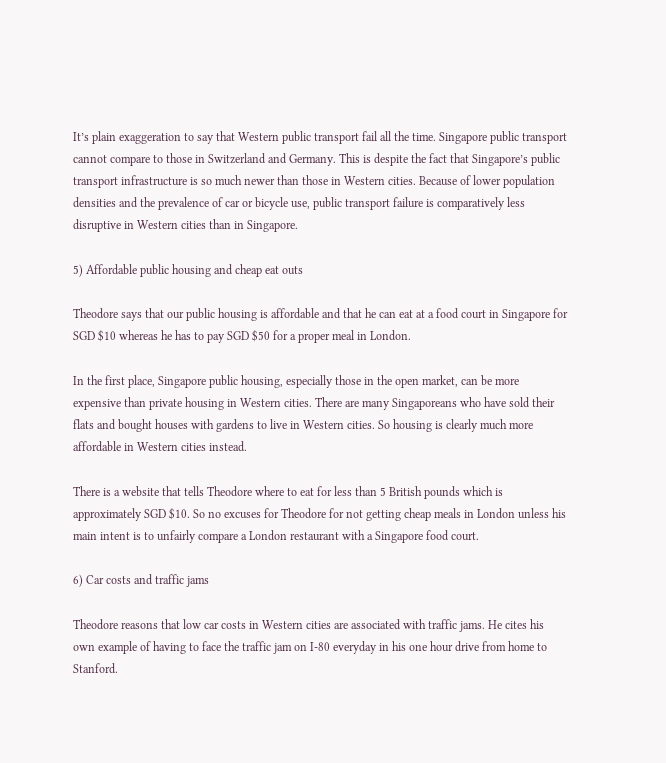It’s plain exaggeration to say that Western public transport fail all the time. Singapore public transport cannot compare to those in Switzerland and Germany. This is despite the fact that Singapore’s public transport infrastructure is so much newer than those in Western cities. Because of lower population densities and the prevalence of car or bicycle use, public transport failure is comparatively less disruptive in Western cities than in Singapore.

5) Affordable public housing and cheap eat outs

Theodore says that our public housing is affordable and that he can eat at a food court in Singapore for SGD $10 whereas he has to pay SGD $50 for a proper meal in London.

In the first place, Singapore public housing, especially those in the open market, can be more expensive than private housing in Western cities. There are many Singaporeans who have sold their flats and bought houses with gardens to live in Western cities. So housing is clearly much more affordable in Western cities instead.

There is a website that tells Theodore where to eat for less than 5 British pounds which is approximately SGD $10. So no excuses for Theodore for not getting cheap meals in London unless his main intent is to unfairly compare a London restaurant with a Singapore food court.

6) Car costs and traffic jams

Theodore reasons that low car costs in Western cities are associated with traffic jams. He cites his own example of having to face the traffic jam on I-80 everyday in his one hour drive from home to Stanford.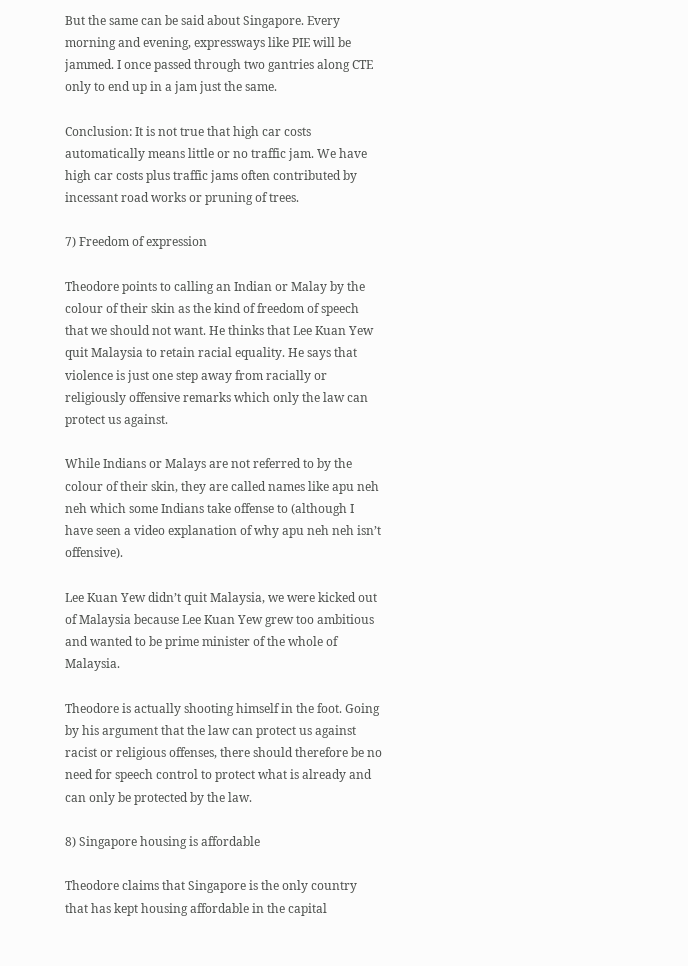But the same can be said about Singapore. Every morning and evening, expressways like PIE will be jammed. I once passed through two gantries along CTE only to end up in a jam just the same.

Conclusion: It is not true that high car costs automatically means little or no traffic jam. We have high car costs plus traffic jams often contributed by incessant road works or pruning of trees.

7) Freedom of expression

Theodore points to calling an Indian or Malay by the colour of their skin as the kind of freedom of speech that we should not want. He thinks that Lee Kuan Yew quit Malaysia to retain racial equality. He says that violence is just one step away from racially or religiously offensive remarks which only the law can protect us against.

While Indians or Malays are not referred to by the colour of their skin, they are called names like apu neh neh which some Indians take offense to (although I have seen a video explanation of why apu neh neh isn’t offensive).

Lee Kuan Yew didn’t quit Malaysia, we were kicked out of Malaysia because Lee Kuan Yew grew too ambitious and wanted to be prime minister of the whole of Malaysia.

Theodore is actually shooting himself in the foot. Going by his argument that the law can protect us against racist or religious offenses, there should therefore be no need for speech control to protect what is already and can only be protected by the law.

8) Singapore housing is affordable

Theodore claims that Singapore is the only country that has kept housing affordable in the capital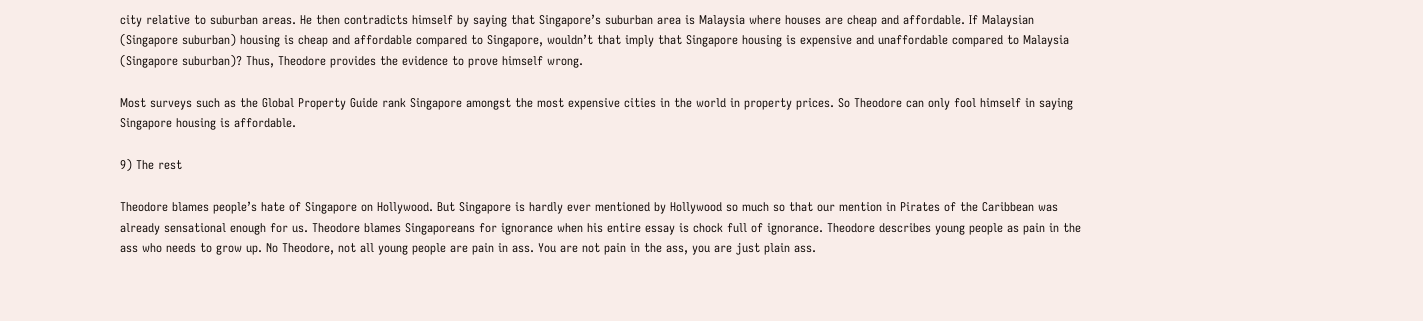city relative to suburban areas. He then contradicts himself by saying that Singapore’s suburban area is Malaysia where houses are cheap and affordable. If Malaysian (Singapore suburban) housing is cheap and affordable compared to Singapore, wouldn’t that imply that Singapore housing is expensive and unaffordable compared to Malaysia (Singapore suburban)? Thus, Theodore provides the evidence to prove himself wrong.

Most surveys such as the Global Property Guide rank Singapore amongst the most expensive cities in the world in property prices. So Theodore can only fool himself in saying Singapore housing is affordable.

9) The rest

Theodore blames people’s hate of Singapore on Hollywood. But Singapore is hardly ever mentioned by Hollywood so much so that our mention in Pirates of the Caribbean was already sensational enough for us. Theodore blames Singaporeans for ignorance when his entire essay is chock full of ignorance. Theodore describes young people as pain in the ass who needs to grow up. No Theodore, not all young people are pain in ass. You are not pain in the ass, you are just plain ass.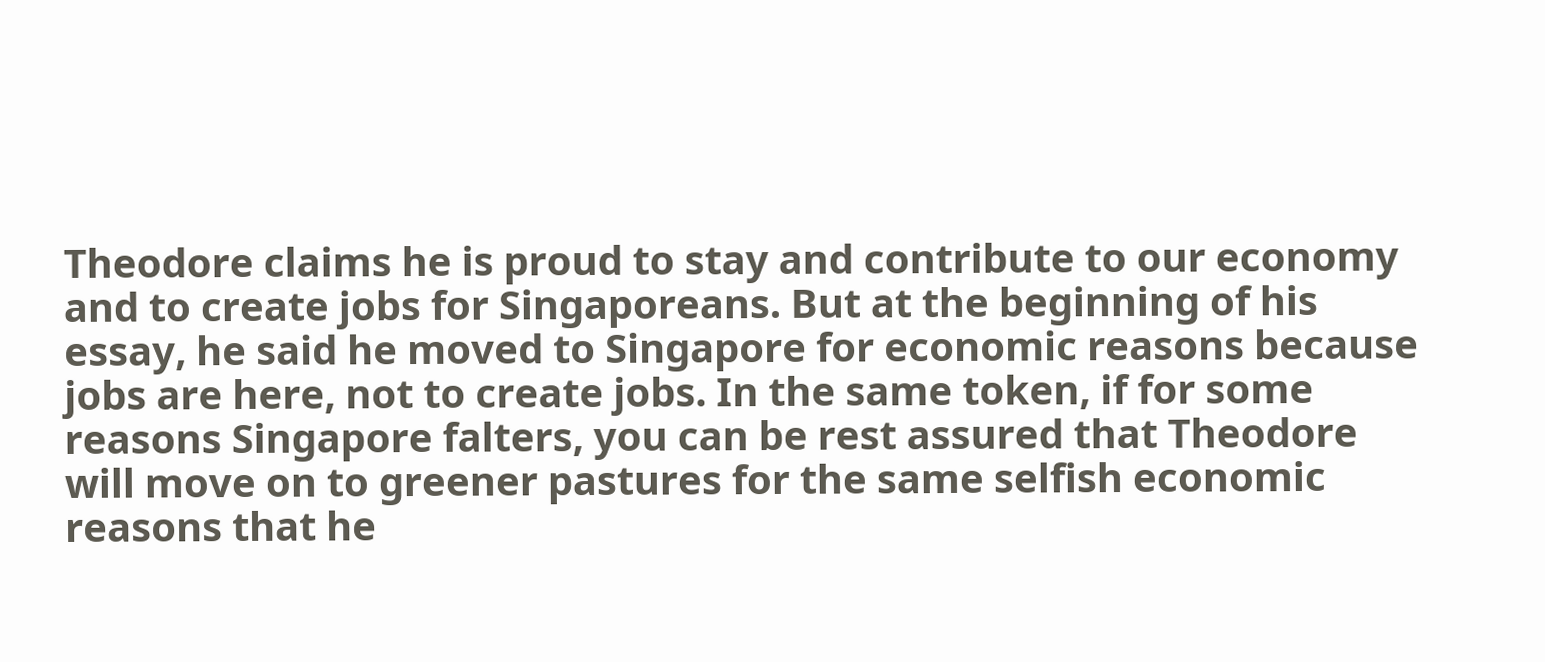Theodore claims he is proud to stay and contribute to our economy and to create jobs for Singaporeans. But at the beginning of his essay, he said he moved to Singapore for economic reasons because jobs are here, not to create jobs. In the same token, if for some reasons Singapore falters, you can be rest assured that Theodore will move on to greener pastures for the same selfish economic reasons that he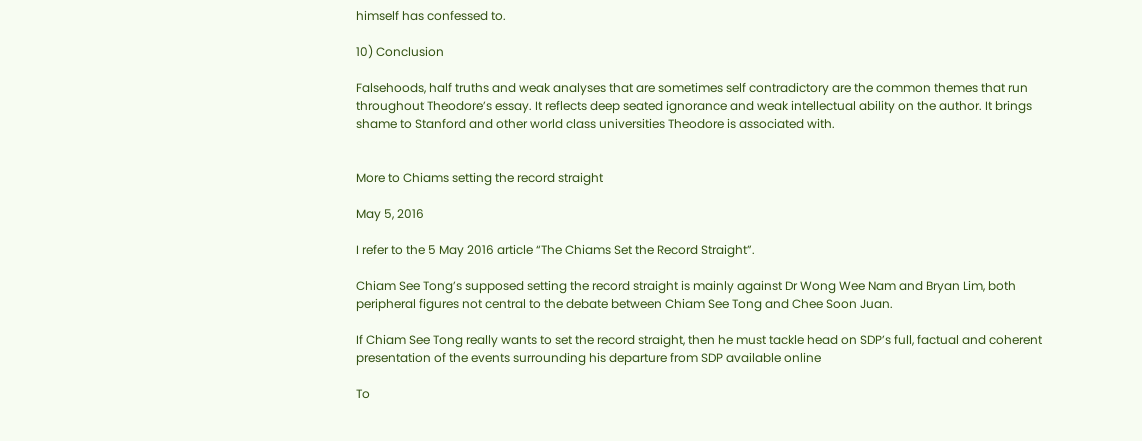himself has confessed to.

10) Conclusion

Falsehoods, half truths and weak analyses that are sometimes self contradictory are the common themes that run throughout Theodore’s essay. It reflects deep seated ignorance and weak intellectual ability on the author. It brings shame to Stanford and other world class universities Theodore is associated with.


More to Chiams setting the record straight

May 5, 2016

I refer to the 5 May 2016 article “The Chiams Set the Record Straight”.

Chiam See Tong’s supposed setting the record straight is mainly against Dr Wong Wee Nam and Bryan Lim, both peripheral figures not central to the debate between Chiam See Tong and Chee Soon Juan.

If Chiam See Tong really wants to set the record straight, then he must tackle head on SDP’s full, factual and coherent presentation of the events surrounding his departure from SDP available online

To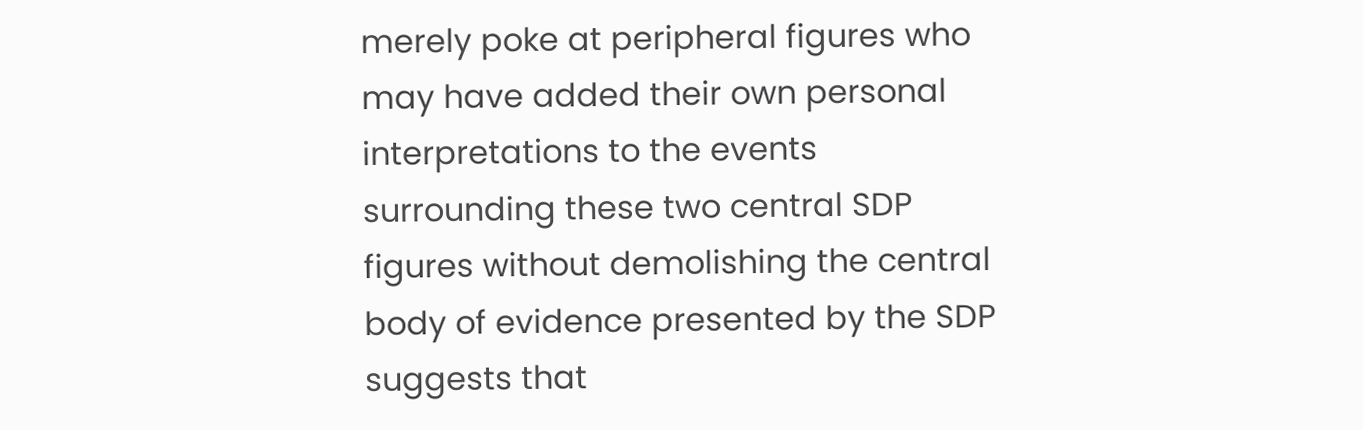merely poke at peripheral figures who may have added their own personal interpretations to the events surrounding these two central SDP figures without demolishing the central body of evidence presented by the SDP suggests that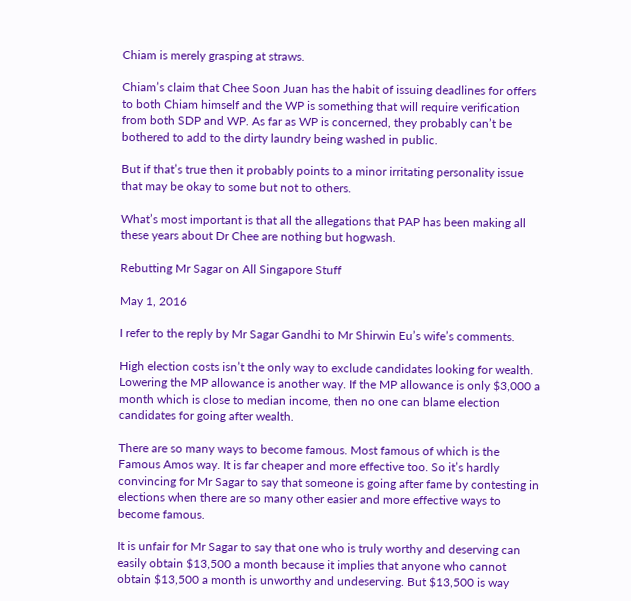Chiam is merely grasping at straws.

Chiam’s claim that Chee Soon Juan has the habit of issuing deadlines for offers to both Chiam himself and the WP is something that will require verification from both SDP and WP. As far as WP is concerned, they probably can’t be bothered to add to the dirty laundry being washed in public.

But if that’s true then it probably points to a minor irritating personality issue that may be okay to some but not to others.

What’s most important is that all the allegations that PAP has been making all these years about Dr Chee are nothing but hogwash.

Rebutting Mr Sagar on All Singapore Stuff

May 1, 2016

I refer to the reply by Mr Sagar Gandhi to Mr Shirwin Eu’s wife’s comments.

High election costs isn’t the only way to exclude candidates looking for wealth. Lowering the MP allowance is another way. If the MP allowance is only $3,000 a month which is close to median income, then no one can blame election candidates for going after wealth.

There are so many ways to become famous. Most famous of which is the Famous Amos way. It is far cheaper and more effective too. So it’s hardly convincing for Mr Sagar to say that someone is going after fame by contesting in elections when there are so many other easier and more effective ways to become famous.

It is unfair for Mr Sagar to say that one who is truly worthy and deserving can easily obtain $13,500 a month because it implies that anyone who cannot obtain $13,500 a month is unworthy and undeserving. But $13,500 is way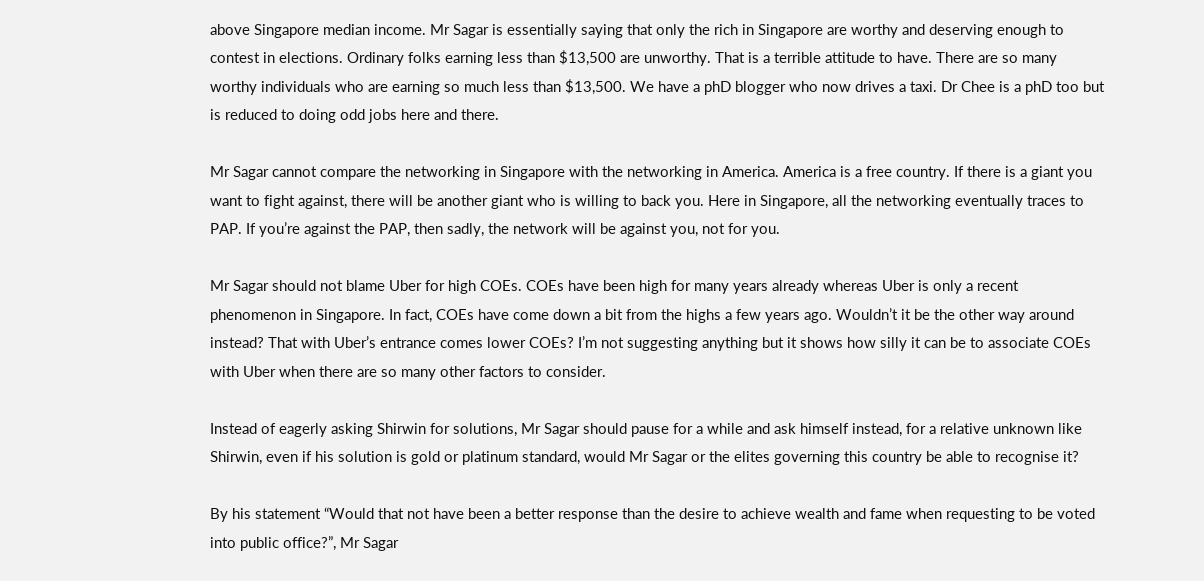above Singapore median income. Mr Sagar is essentially saying that only the rich in Singapore are worthy and deserving enough to contest in elections. Ordinary folks earning less than $13,500 are unworthy. That is a terrible attitude to have. There are so many worthy individuals who are earning so much less than $13,500. We have a phD blogger who now drives a taxi. Dr Chee is a phD too but is reduced to doing odd jobs here and there.

Mr Sagar cannot compare the networking in Singapore with the networking in America. America is a free country. If there is a giant you want to fight against, there will be another giant who is willing to back you. Here in Singapore, all the networking eventually traces to PAP. If you’re against the PAP, then sadly, the network will be against you, not for you.

Mr Sagar should not blame Uber for high COEs. COEs have been high for many years already whereas Uber is only a recent phenomenon in Singapore. In fact, COEs have come down a bit from the highs a few years ago. Wouldn’t it be the other way around instead? That with Uber’s entrance comes lower COEs? I’m not suggesting anything but it shows how silly it can be to associate COEs with Uber when there are so many other factors to consider.

Instead of eagerly asking Shirwin for solutions, Mr Sagar should pause for a while and ask himself instead, for a relative unknown like Shirwin, even if his solution is gold or platinum standard, would Mr Sagar or the elites governing this country be able to recognise it?

By his statement “Would that not have been a better response than the desire to achieve wealth and fame when requesting to be voted into public office?”, Mr Sagar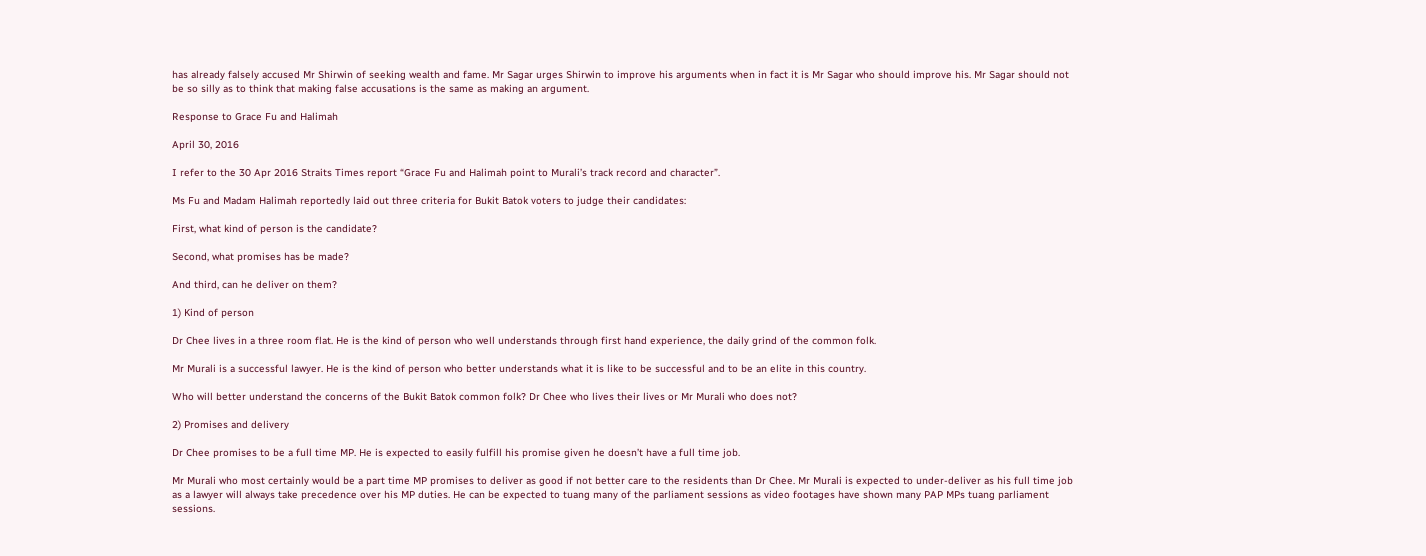has already falsely accused Mr Shirwin of seeking wealth and fame. Mr Sagar urges Shirwin to improve his arguments when in fact it is Mr Sagar who should improve his. Mr Sagar should not be so silly as to think that making false accusations is the same as making an argument.

Response to Grace Fu and Halimah

April 30, 2016

I refer to the 30 Apr 2016 Straits Times report “Grace Fu and Halimah point to Murali’s track record and character”.

Ms Fu and Madam Halimah reportedly laid out three criteria for Bukit Batok voters to judge their candidates:

First, what kind of person is the candidate?

Second, what promises has be made?

And third, can he deliver on them?

1) Kind of person

Dr Chee lives in a three room flat. He is the kind of person who well understands through first hand experience, the daily grind of the common folk.

Mr Murali is a successful lawyer. He is the kind of person who better understands what it is like to be successful and to be an elite in this country.

Who will better understand the concerns of the Bukit Batok common folk? Dr Chee who lives their lives or Mr Murali who does not?

2) Promises and delivery

Dr Chee promises to be a full time MP. He is expected to easily fulfill his promise given he doesn’t have a full time job.

Mr Murali who most certainly would be a part time MP promises to deliver as good if not better care to the residents than Dr Chee. Mr Murali is expected to under-deliver as his full time job as a lawyer will always take precedence over his MP duties. He can be expected to tuang many of the parliament sessions as video footages have shown many PAP MPs tuang parliament sessions.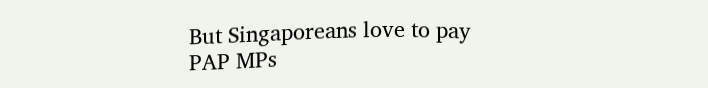But Singaporeans love to pay PAP MPs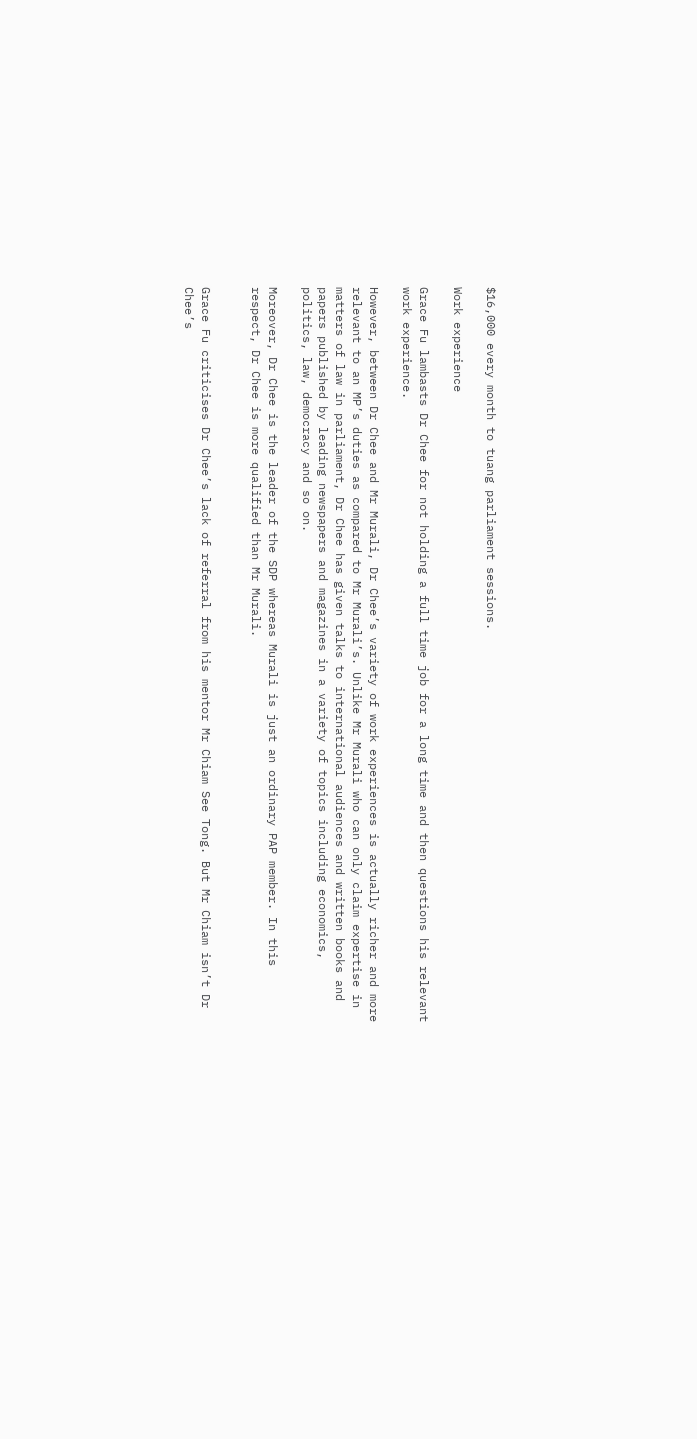$16,000 every month to tuang parliament sessions.

Work experience

Grace Fu lambasts Dr Chee for not holding a full time job for a long time and then questions his relevant work experience.

However, between Dr Chee and Mr Murali, Dr Chee’s variety of work experiences is actually richer and more relevant to an MP’s duties as compared to Mr Murali’s. Unlike Mr Murali who can only claim expertise in matters of law in parliament, Dr Chee has given talks to international audiences and written books and papers published by leading newspapers and magazines in a variety of topics including economics, politics, law, democracy and so on.

Moreover, Dr Chee is the leader of the SDP whereas Murali is just an ordinary PAP member. In this respect, Dr Chee is more qualified than Mr Murali.


Grace Fu criticises Dr Chee’s lack of referral from his mentor Mr Chiam See Tong. But Mr Chiam isn’t Dr Chee’s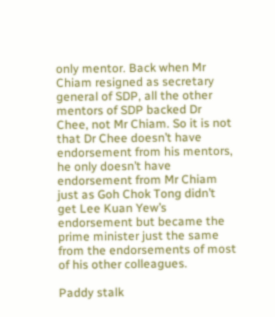only mentor. Back when Mr Chiam resigned as secretary general of SDP, all the other mentors of SDP backed Dr Chee, not Mr Chiam. So it is not that Dr Chee doesn’t have endorsement from his mentors, he only doesn’t have endorsement from Mr Chiam just as Goh Chok Tong didn’t get Lee Kuan Yew’s endorsement but became the prime minister just the same from the endorsements of most of his other colleagues.

Paddy stalk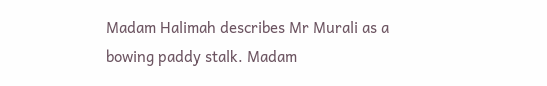Madam Halimah describes Mr Murali as a bowing paddy stalk. Madam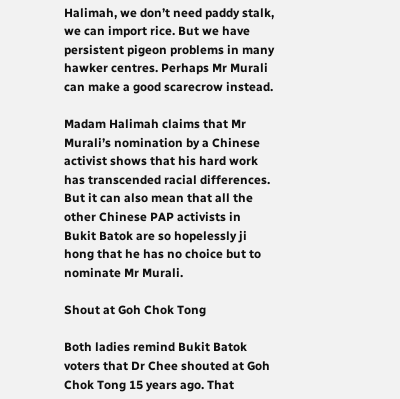Halimah, we don’t need paddy stalk, we can import rice. But we have persistent pigeon problems in many hawker centres. Perhaps Mr Murali can make a good scarecrow instead.

Madam Halimah claims that Mr Murali’s nomination by a Chinese activist shows that his hard work has transcended racial differences. But it can also mean that all the other Chinese PAP activists in Bukit Batok are so hopelessly ji hong that he has no choice but to nominate Mr Murali.

Shout at Goh Chok Tong

Both ladies remind Bukit Batok voters that Dr Chee shouted at Goh Chok Tong 15 years ago. That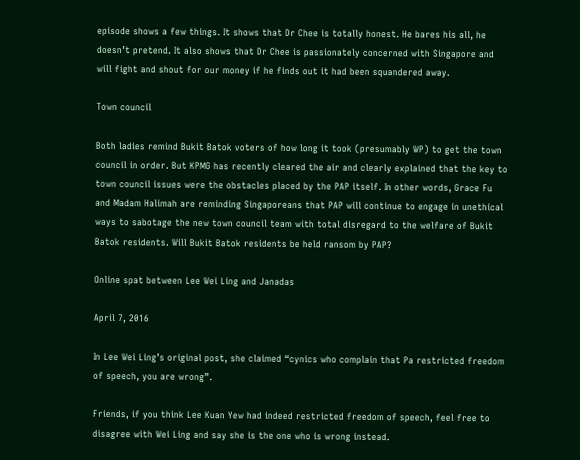episode shows a few things. It shows that Dr Chee is totally honest. He bares his all, he doesn’t pretend. It also shows that Dr Chee is passionately concerned with Singapore and will fight and shout for our money if he finds out it had been squandered away.

Town council

Both ladies remind Bukit Batok voters of how long it took (presumably WP) to get the town council in order. But KPMG has recently cleared the air and clearly explained that the key to town council issues were the obstacles placed by the PAP itself. In other words, Grace Fu and Madam Halimah are reminding Singaporeans that PAP will continue to engage in unethical ways to sabotage the new town council team with total disregard to the welfare of Bukit Batok residents. Will Bukit Batok residents be held ransom by PAP?

Online spat between Lee Wei Ling and Janadas

April 7, 2016

In Lee Wei Ling’s original post, she claimed “cynics who complain that Pa restricted freedom of speech, you are wrong”.

Friends, if you think Lee Kuan Yew had indeed restricted freedom of speech, feel free to disagree with Wei Ling and say she is the one who is wrong instead.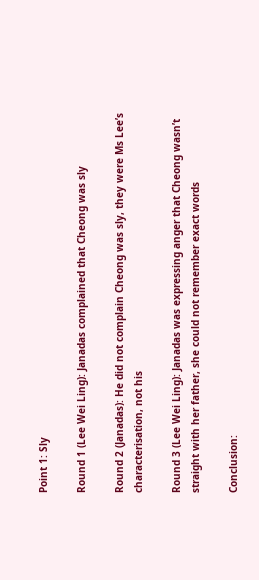Point 1: Sly

Round 1 (Lee Wei Ling): Janadas complained that Cheong was sly

Round 2 (Janadas): He did not complain Cheong was sly, they were Ms Lee’s characterisation, not his

Round 3 (Lee Wei Ling): Janadas was expressing anger that Cheong wasn’t straight with her father, she could not remember exact words

Conclusion: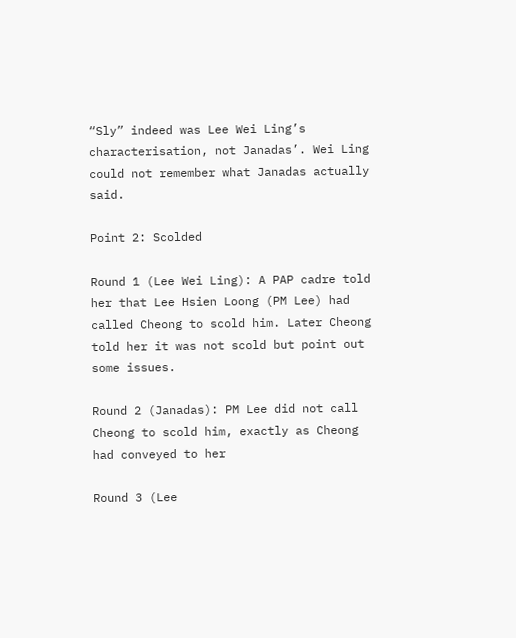“Sly” indeed was Lee Wei Ling’s characterisation, not Janadas’. Wei Ling could not remember what Janadas actually said.

Point 2: Scolded

Round 1 (Lee Wei Ling): A PAP cadre told her that Lee Hsien Loong (PM Lee) had called Cheong to scold him. Later Cheong told her it was not scold but point out some issues.

Round 2 (Janadas): PM Lee did not call Cheong to scold him, exactly as Cheong had conveyed to her

Round 3 (Lee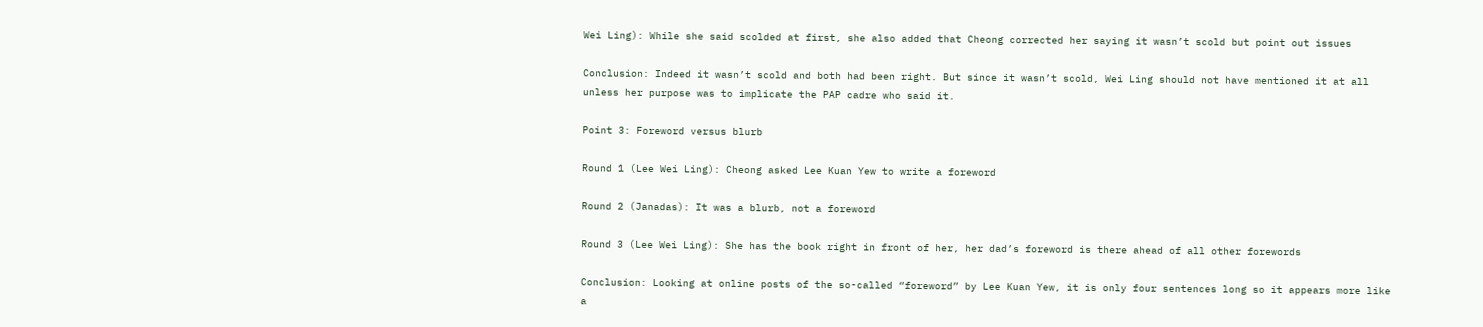Wei Ling): While she said scolded at first, she also added that Cheong corrected her saying it wasn’t scold but point out issues

Conclusion: Indeed it wasn’t scold and both had been right. But since it wasn’t scold, Wei Ling should not have mentioned it at all unless her purpose was to implicate the PAP cadre who said it.

Point 3: Foreword versus blurb

Round 1 (Lee Wei Ling): Cheong asked Lee Kuan Yew to write a foreword

Round 2 (Janadas): It was a blurb, not a foreword

Round 3 (Lee Wei Ling): She has the book right in front of her, her dad’s foreword is there ahead of all other forewords

Conclusion: Looking at online posts of the so-called “foreword” by Lee Kuan Yew, it is only four sentences long so it appears more like a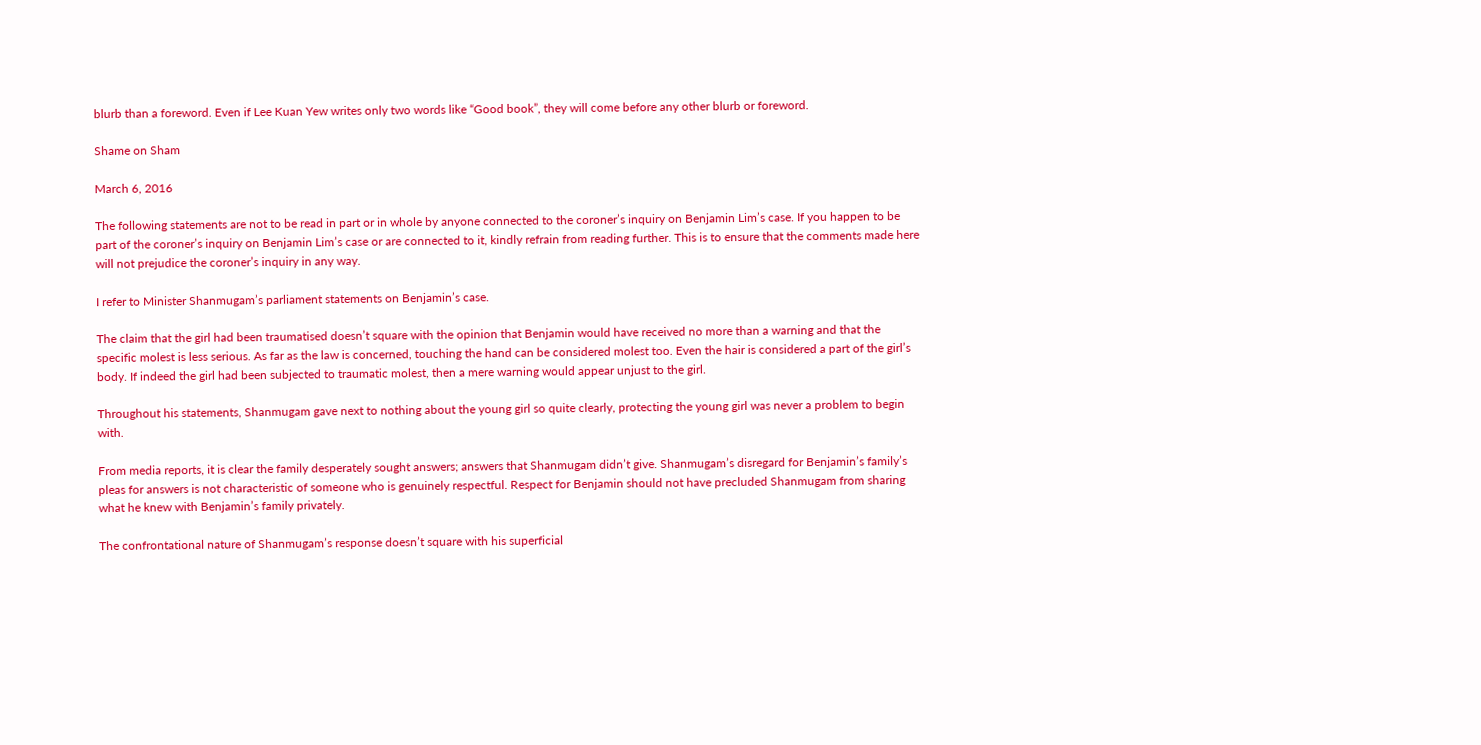blurb than a foreword. Even if Lee Kuan Yew writes only two words like “Good book”, they will come before any other blurb or foreword.

Shame on Sham

March 6, 2016

The following statements are not to be read in part or in whole by anyone connected to the coroner’s inquiry on Benjamin Lim’s case. If you happen to be part of the coroner’s inquiry on Benjamin Lim’s case or are connected to it, kindly refrain from reading further. This is to ensure that the comments made here will not prejudice the coroner’s inquiry in any way.

I refer to Minister Shanmugam’s parliament statements on Benjamin’s case.

The claim that the girl had been traumatised doesn’t square with the opinion that Benjamin would have received no more than a warning and that the specific molest is less serious. As far as the law is concerned, touching the hand can be considered molest too. Even the hair is considered a part of the girl’s body. If indeed the girl had been subjected to traumatic molest, then a mere warning would appear unjust to the girl.

Throughout his statements, Shanmugam gave next to nothing about the young girl so quite clearly, protecting the young girl was never a problem to begin with.

From media reports, it is clear the family desperately sought answers; answers that Shanmugam didn’t give. Shanmugam’s disregard for Benjamin’s family’s pleas for answers is not characteristic of someone who is genuinely respectful. Respect for Benjamin should not have precluded Shanmugam from sharing what he knew with Benjamin’s family privately.

The confrontational nature of Shanmugam’s response doesn’t square with his superficial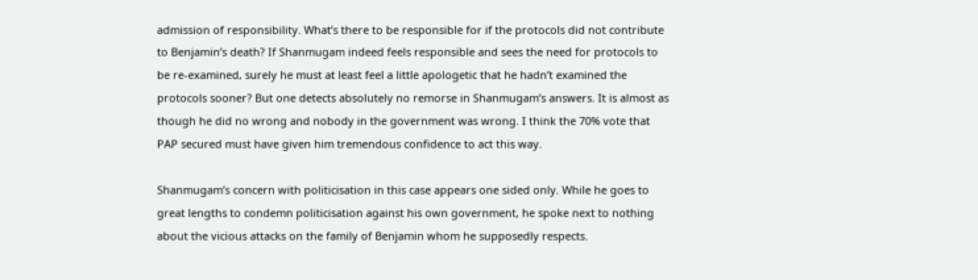admission of responsibility. What’s there to be responsible for if the protocols did not contribute to Benjamin’s death? If Shanmugam indeed feels responsible and sees the need for protocols to be re-examined, surely he must at least feel a little apologetic that he hadn’t examined the protocols sooner? But one detects absolutely no remorse in Shanmugam’s answers. It is almost as though he did no wrong and nobody in the government was wrong. I think the 70% vote that PAP secured must have given him tremendous confidence to act this way.

Shanmugam’s concern with politicisation in this case appears one sided only. While he goes to great lengths to condemn politicisation against his own government, he spoke next to nothing about the vicious attacks on the family of Benjamin whom he supposedly respects.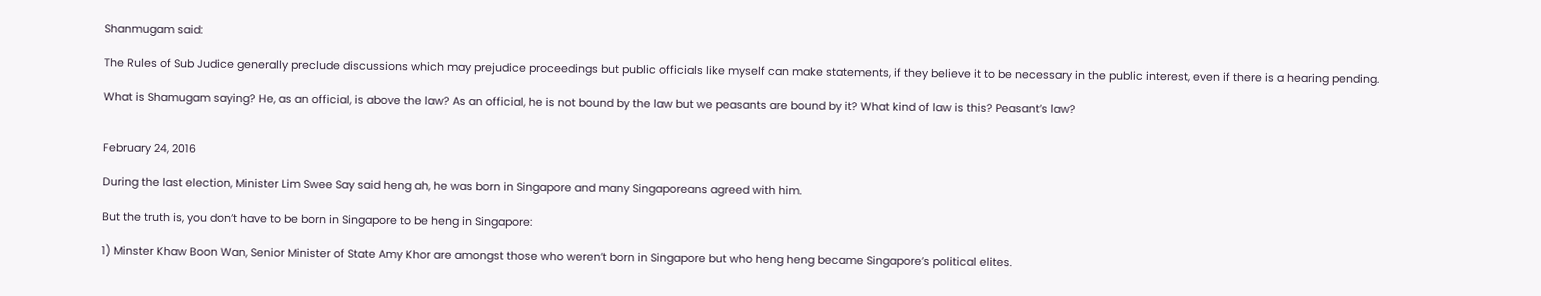Shanmugam said:

The Rules of Sub Judice generally preclude discussions which may prejudice proceedings but public officials like myself can make statements, if they believe it to be necessary in the public interest, even if there is a hearing pending.

What is Shamugam saying? He, as an official, is above the law? As an official, he is not bound by the law but we peasants are bound by it? What kind of law is this? Peasant’s law?


February 24, 2016

During the last election, Minister Lim Swee Say said heng ah, he was born in Singapore and many Singaporeans agreed with him.

But the truth is, you don’t have to be born in Singapore to be heng in Singapore:

1) Minster Khaw Boon Wan, Senior Minister of State Amy Khor are amongst those who weren’t born in Singapore but who heng heng became Singapore’s political elites.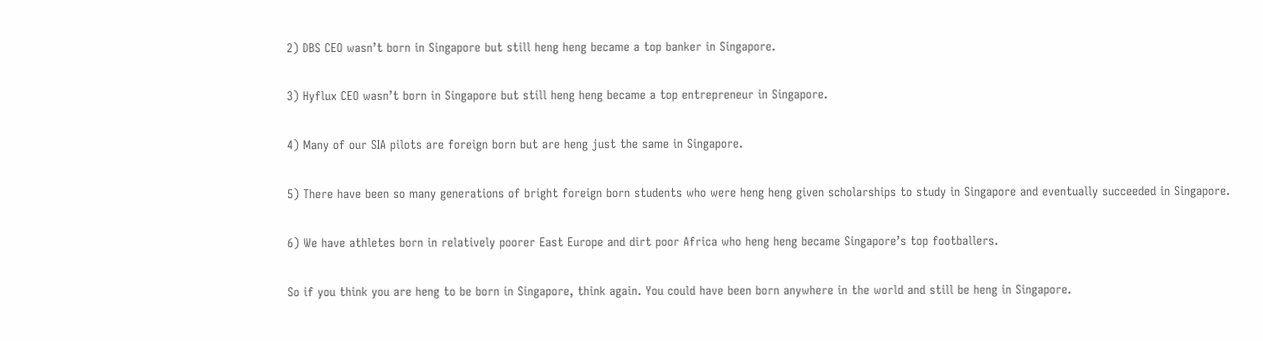2) DBS CEO wasn’t born in Singapore but still heng heng became a top banker in Singapore.

3) Hyflux CEO wasn’t born in Singapore but still heng heng became a top entrepreneur in Singapore.

4) Many of our SIA pilots are foreign born but are heng just the same in Singapore.

5) There have been so many generations of bright foreign born students who were heng heng given scholarships to study in Singapore and eventually succeeded in Singapore.

6) We have athletes born in relatively poorer East Europe and dirt poor Africa who heng heng became Singapore’s top footballers.

So if you think you are heng to be born in Singapore, think again. You could have been born anywhere in the world and still be heng in Singapore.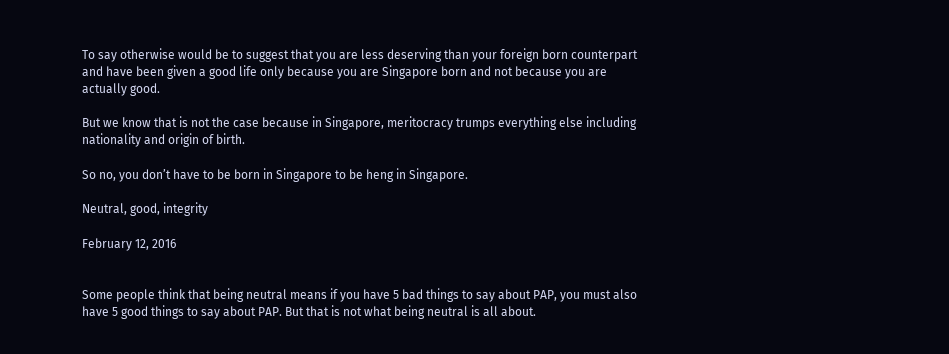To say otherwise would be to suggest that you are less deserving than your foreign born counterpart and have been given a good life only because you are Singapore born and not because you are actually good.

But we know that is not the case because in Singapore, meritocracy trumps everything else including nationality and origin of birth.

So no, you don’t have to be born in Singapore to be heng in Singapore.

Neutral, good, integrity

February 12, 2016


Some people think that being neutral means if you have 5 bad things to say about PAP, you must also have 5 good things to say about PAP. But that is not what being neutral is all about.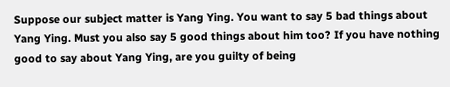Suppose our subject matter is Yang Ying. You want to say 5 bad things about Yang Ying. Must you also say 5 good things about him too? If you have nothing good to say about Yang Ying, are you guilty of being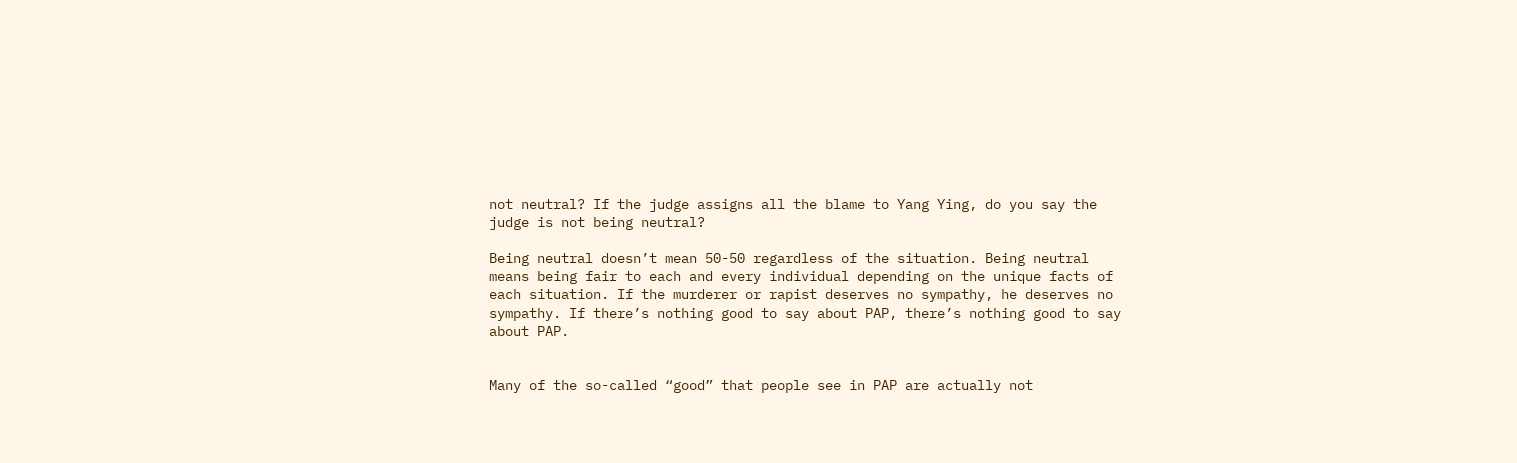not neutral? If the judge assigns all the blame to Yang Ying, do you say the judge is not being neutral?

Being neutral doesn’t mean 50-50 regardless of the situation. Being neutral means being fair to each and every individual depending on the unique facts of each situation. If the murderer or rapist deserves no sympathy, he deserves no sympathy. If there’s nothing good to say about PAP, there’s nothing good to say about PAP.


Many of the so-called “good” that people see in PAP are actually not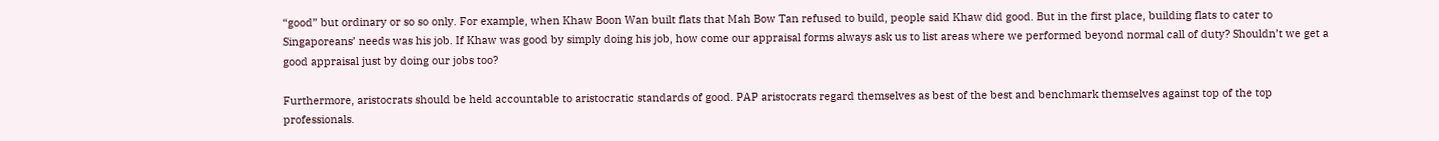“good” but ordinary or so so only. For example, when Khaw Boon Wan built flats that Mah Bow Tan refused to build, people said Khaw did good. But in the first place, building flats to cater to Singaporeans’ needs was his job. If Khaw was good by simply doing his job, how come our appraisal forms always ask us to list areas where we performed beyond normal call of duty? Shouldn’t we get a good appraisal just by doing our jobs too?

Furthermore, aristocrats should be held accountable to aristocratic standards of good. PAP aristocrats regard themselves as best of the best and benchmark themselves against top of the top professionals.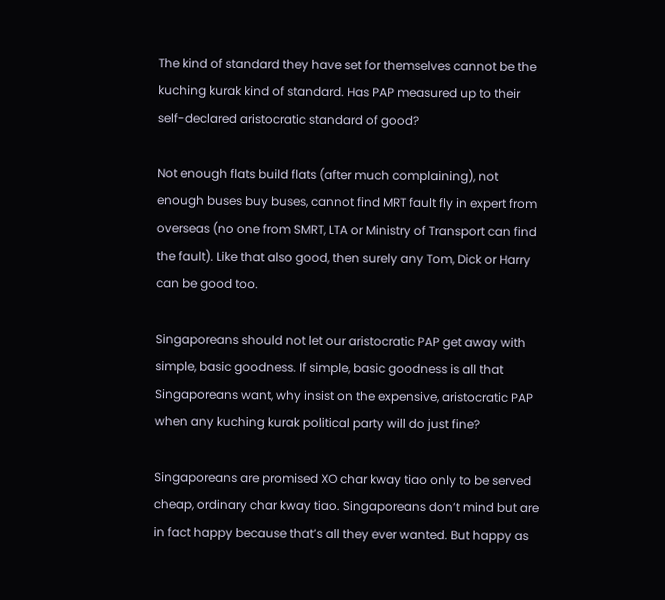The kind of standard they have set for themselves cannot be the kuching kurak kind of standard. Has PAP measured up to their self-declared aristocratic standard of good?

Not enough flats build flats (after much complaining), not enough buses buy buses, cannot find MRT fault fly in expert from overseas (no one from SMRT, LTA or Ministry of Transport can find the fault). Like that also good, then surely any Tom, Dick or Harry can be good too.

Singaporeans should not let our aristocratic PAP get away with simple, basic goodness. If simple, basic goodness is all that Singaporeans want, why insist on the expensive, aristocratic PAP when any kuching kurak political party will do just fine?

Singaporeans are promised XO char kway tiao only to be served cheap, ordinary char kway tiao. Singaporeans don’t mind but are in fact happy because that’s all they ever wanted. But happy as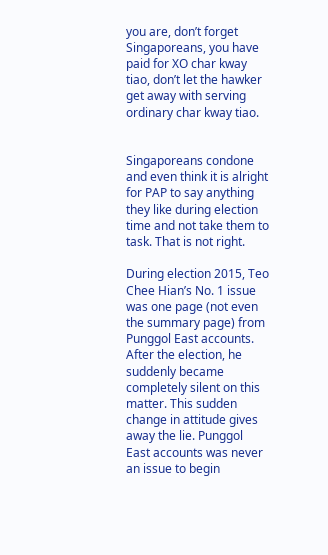you are, don’t forget Singaporeans, you have paid for XO char kway tiao, don’t let the hawker get away with serving ordinary char kway tiao.


Singaporeans condone and even think it is alright for PAP to say anything they like during election time and not take them to task. That is not right.

During election 2015, Teo Chee Hian’s No. 1 issue was one page (not even the summary page) from Punggol East accounts. After the election, he suddenly became completely silent on this matter. This sudden change in attitude gives away the lie. Punggol East accounts was never an issue to begin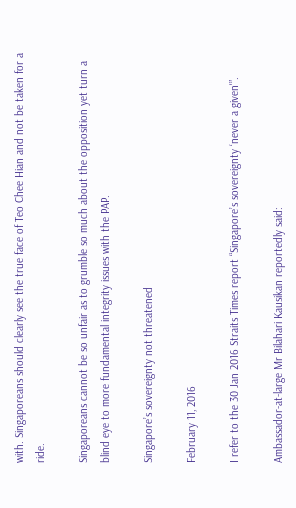with. Singaporeans should clearly see the true face of Teo Chee Hian and not be taken for a ride.

Singaporeans cannot be so unfair as to grumble so much about the opposition yet turn a blind eye to more fundamental integrity issues with the PAP.

Singapore’s sovereignty not threatened

February 11, 2016

I refer to the 30 Jan 2016 Straits Times report “Singapore’s sovereignty ‘never a given'”.

Ambassador-at-large Mr Bilahari Kausikan reportedly said: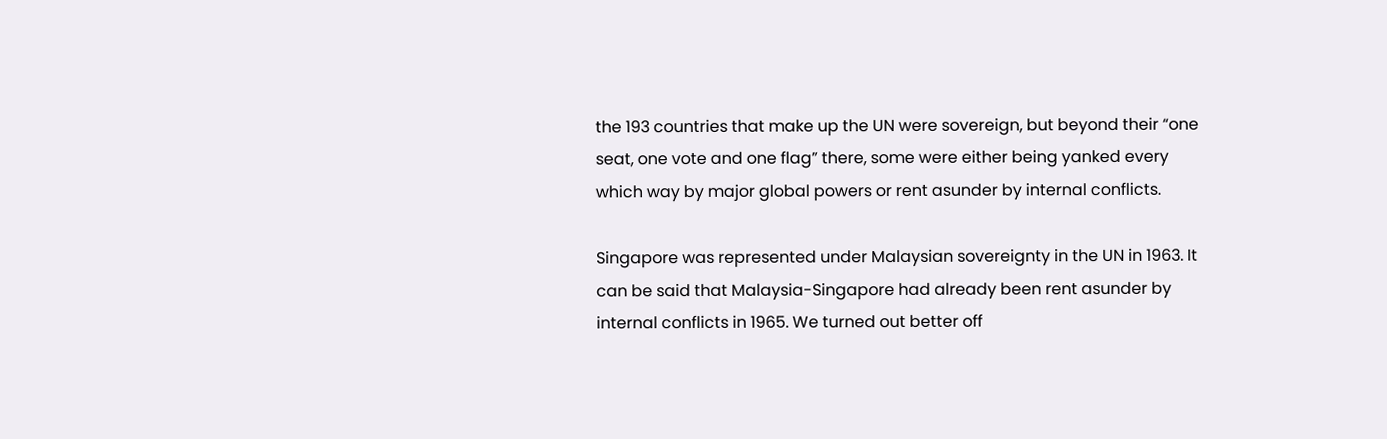the 193 countries that make up the UN were sovereign, but beyond their “one seat, one vote and one flag” there, some were either being yanked every which way by major global powers or rent asunder by internal conflicts.

Singapore was represented under Malaysian sovereignty in the UN in 1963. It can be said that Malaysia-Singapore had already been rent asunder by internal conflicts in 1965. We turned out better off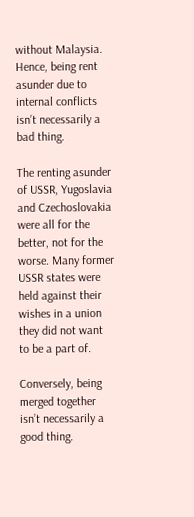without Malaysia. Hence, being rent asunder due to internal conflicts isn’t necessarily a bad thing.

The renting asunder of USSR, Yugoslavia and Czechoslovakia were all for the better, not for the worse. Many former USSR states were held against their wishes in a union they did not want to be a part of.

Conversely, being merged together isn’t necessarily a good thing.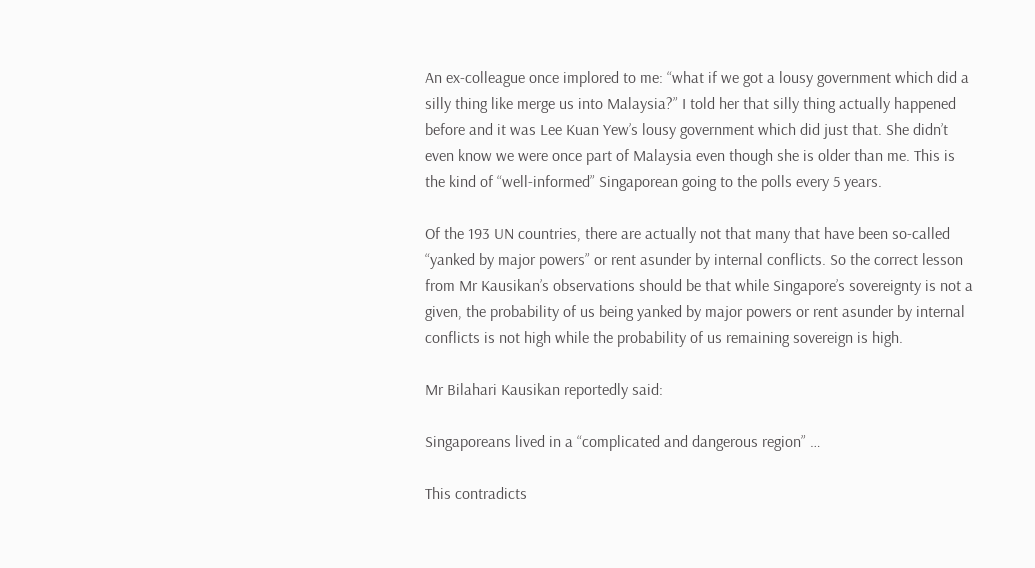An ex-colleague once implored to me: “what if we got a lousy government which did a silly thing like merge us into Malaysia?” I told her that silly thing actually happened before and it was Lee Kuan Yew’s lousy government which did just that. She didn’t even know we were once part of Malaysia even though she is older than me. This is the kind of “well-informed” Singaporean going to the polls every 5 years.

Of the 193 UN countries, there are actually not that many that have been so-called “yanked by major powers” or rent asunder by internal conflicts. So the correct lesson from Mr Kausikan’s observations should be that while Singapore’s sovereignty is not a given, the probability of us being yanked by major powers or rent asunder by internal conflicts is not high while the probability of us remaining sovereign is high.

Mr Bilahari Kausikan reportedly said:

Singaporeans lived in a “complicated and dangerous region” …

This contradicts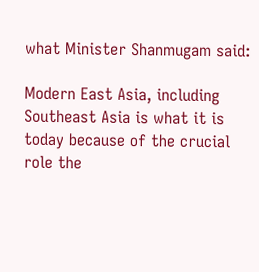what Minister Shanmugam said:

Modern East Asia, including Southeast Asia is what it is today because of the crucial role the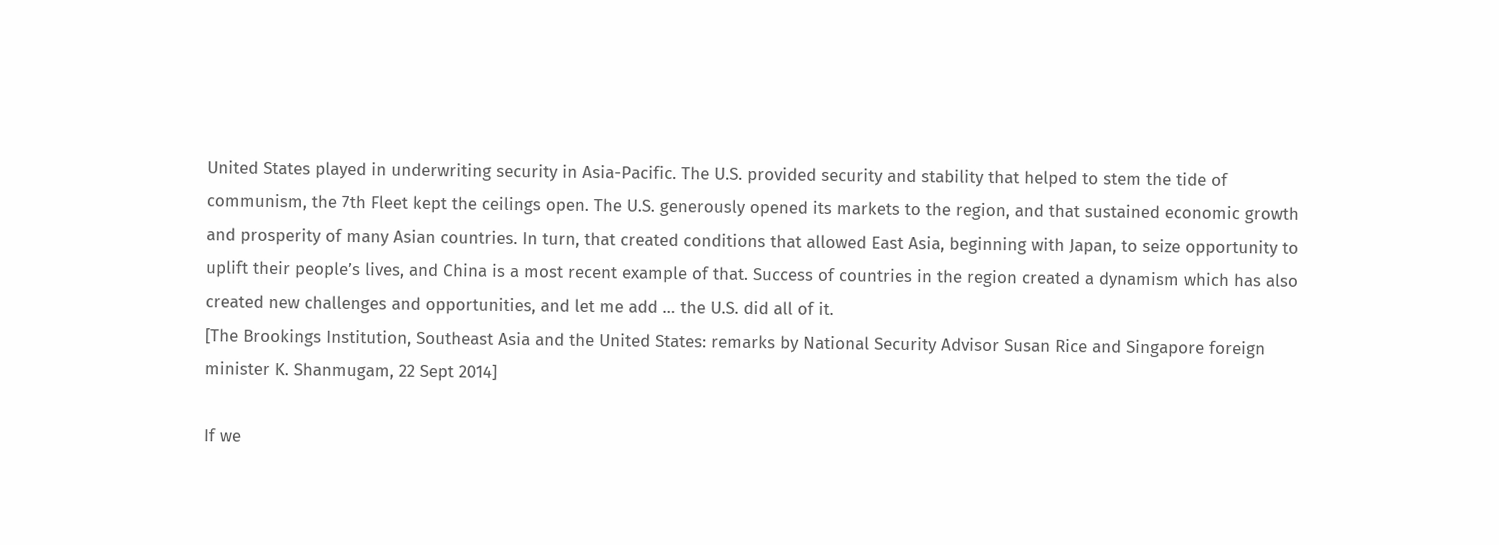United States played in underwriting security in Asia-Pacific. The U.S. provided security and stability that helped to stem the tide of communism, the 7th Fleet kept the ceilings open. The U.S. generously opened its markets to the region, and that sustained economic growth and prosperity of many Asian countries. In turn, that created conditions that allowed East Asia, beginning with Japan, to seize opportunity to uplift their people’s lives, and China is a most recent example of that. Success of countries in the region created a dynamism which has also created new challenges and opportunities, and let me add … the U.S. did all of it.
[The Brookings Institution, Southeast Asia and the United States: remarks by National Security Advisor Susan Rice and Singapore foreign minister K. Shanmugam, 22 Sept 2014]

If we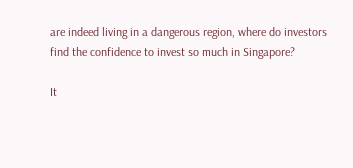are indeed living in a dangerous region, where do investors find the confidence to invest so much in Singapore?

It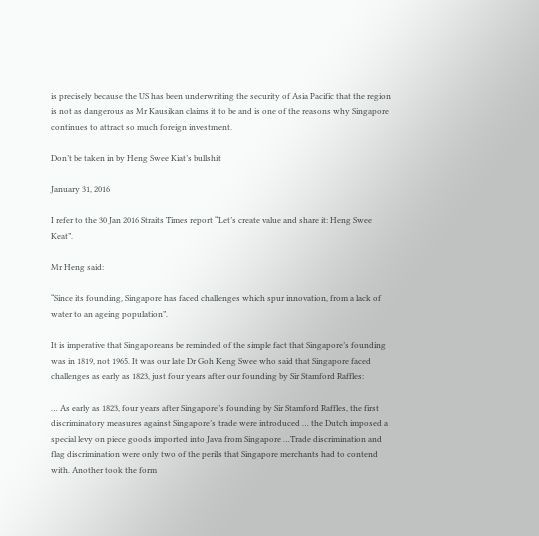is precisely because the US has been underwriting the security of Asia Pacific that the region is not as dangerous as Mr Kausikan claims it to be and is one of the reasons why Singapore continues to attract so much foreign investment.

Don’t be taken in by Heng Swee Kiat’s bullshit

January 31, 2016

I refer to the 30 Jan 2016 Straits Times report “Let’s create value and share it: Heng Swee Keat”.

Mr Heng said:

“Since its founding, Singapore has faced challenges which spur innovation, from a lack of water to an ageing population”.

It is imperative that Singaporeans be reminded of the simple fact that Singapore’s founding was in 1819, not 1965. It was our late Dr Goh Keng Swee who said that Singapore faced challenges as early as 1823, just four years after our founding by Sir Stamford Raffles:

… As early as 1823, four years after Singapore’s founding by Sir Stamford Raffles, the first discriminatory measures against Singapore’s trade were introduced … the Dutch imposed a special levy on piece goods imported into Java from Singapore …Trade discrimination and flag discrimination were only two of the perils that Singapore merchants had to contend with. Another took the form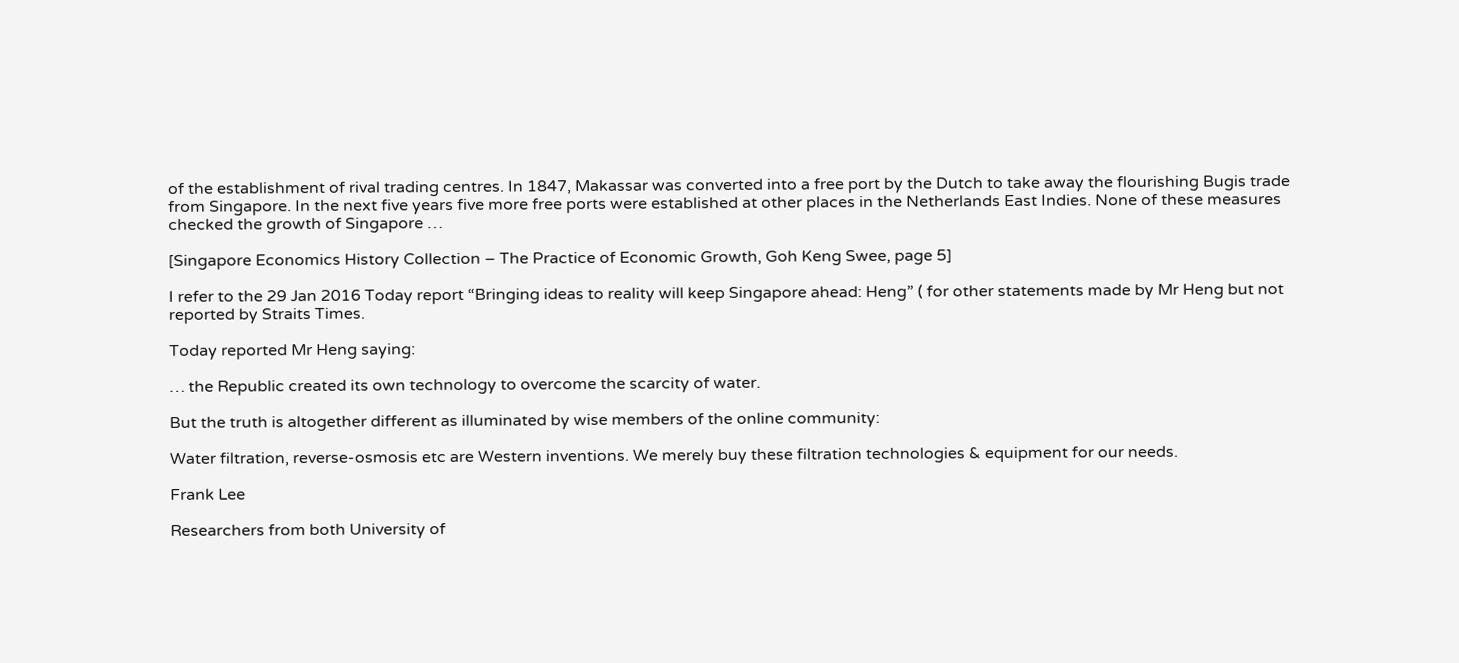of the establishment of rival trading centres. In 1847, Makassar was converted into a free port by the Dutch to take away the flourishing Bugis trade from Singapore. In the next five years five more free ports were established at other places in the Netherlands East Indies. None of these measures checked the growth of Singapore …

[Singapore Economics History Collection – The Practice of Economic Growth, Goh Keng Swee, page 5]

I refer to the 29 Jan 2016 Today report “Bringing ideas to reality will keep Singapore ahead: Heng” ( for other statements made by Mr Heng but not reported by Straits Times.

Today reported Mr Heng saying:

… the Republic created its own technology to overcome the scarcity of water.

But the truth is altogether different as illuminated by wise members of the online community:

Water filtration, reverse-osmosis etc are Western inventions. We merely buy these filtration technologies & equipment for our needs.

Frank Lee

Researchers from both University of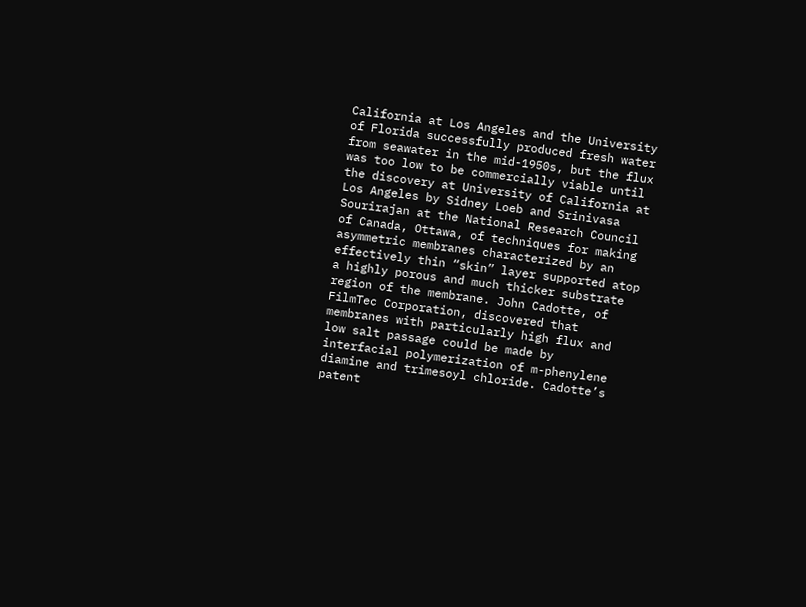California at Los Angeles and the University of Florida successfully produced fresh water from seawater in the mid-1950s, but the flux was too low to be commercially viable until the discovery at University of California at Los Angeles by Sidney Loeb and Srinivasa Sourirajan at the National Research Council of Canada, Ottawa, of techniques for making asymmetric membranes characterized by an effectively thin “skin” layer supported atop a highly porous and much thicker substrate region of the membrane. John Cadotte, of FilmTec Corporation, discovered that membranes with particularly high flux and low salt passage could be made by interfacial polymerization of m-phenylene diamine and trimesoyl chloride. Cadotte’s patent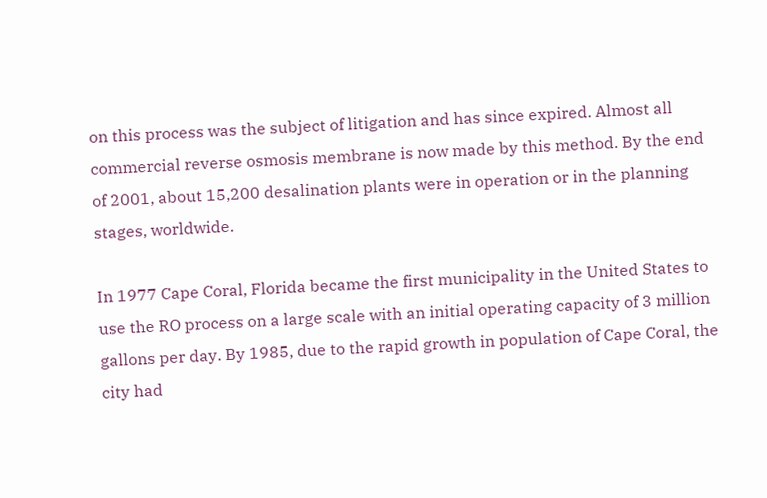on this process was the subject of litigation and has since expired. Almost all commercial reverse osmosis membrane is now made by this method. By the end of 2001, about 15,200 desalination plants were in operation or in the planning stages, worldwide.

In 1977 Cape Coral, Florida became the first municipality in the United States to use the RO process on a large scale with an initial operating capacity of 3 million gallons per day. By 1985, due to the rapid growth in population of Cape Coral, the city had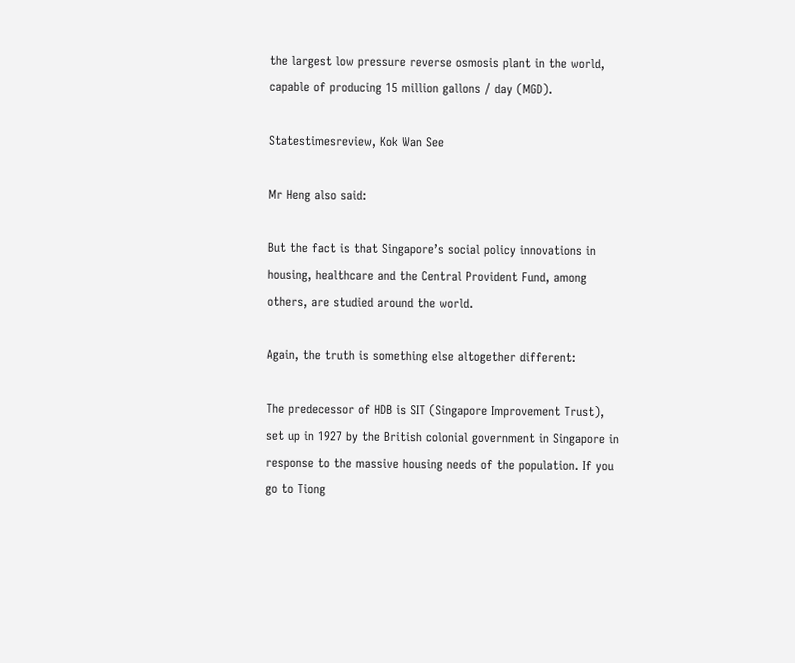the largest low pressure reverse osmosis plant in the world, capable of producing 15 million gallons / day (MGD).

Statestimesreview, Kok Wan See

Mr Heng also said:

But the fact is that Singapore’s social policy innovations in housing, healthcare and the Central Provident Fund, among others, are studied around the world.

Again, the truth is something else altogether different:

The predecessor of HDB is SIT (Singapore Improvement Trust), set up in 1927 by the British colonial government in Singapore in response to the massive housing needs of the population. If you go to Tiong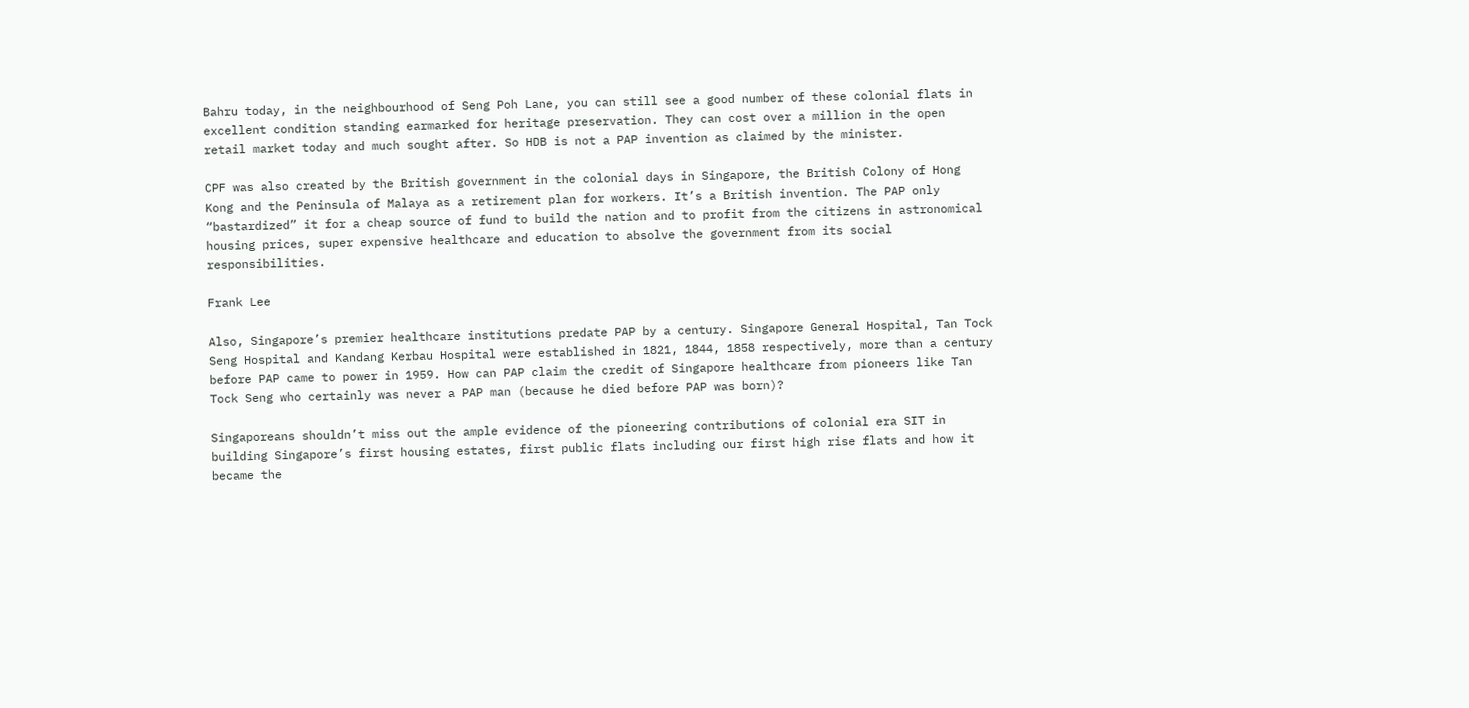Bahru today, in the neighbourhood of Seng Poh Lane, you can still see a good number of these colonial flats in excellent condition standing earmarked for heritage preservation. They can cost over a million in the open retail market today and much sought after. So HDB is not a PAP invention as claimed by the minister.

CPF was also created by the British government in the colonial days in Singapore, the British Colony of Hong Kong and the Peninsula of Malaya as a retirement plan for workers. It’s a British invention. The PAP only “bastardized” it for a cheap source of fund to build the nation and to profit from the citizens in astronomical housing prices, super expensive healthcare and education to absolve the government from its social responsibilities.

Frank Lee

Also, Singapore’s premier healthcare institutions predate PAP by a century. Singapore General Hospital, Tan Tock Seng Hospital and Kandang Kerbau Hospital were established in 1821, 1844, 1858 respectively, more than a century before PAP came to power in 1959. How can PAP claim the credit of Singapore healthcare from pioneers like Tan Tock Seng who certainly was never a PAP man (because he died before PAP was born)?

Singaporeans shouldn’t miss out the ample evidence of the pioneering contributions of colonial era SIT in building Singapore’s first housing estates, first public flats including our first high rise flats and how it became the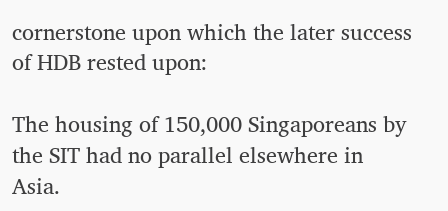cornerstone upon which the later success of HDB rested upon:

The housing of 150,000 Singaporeans by the SIT had no parallel elsewhere in Asia.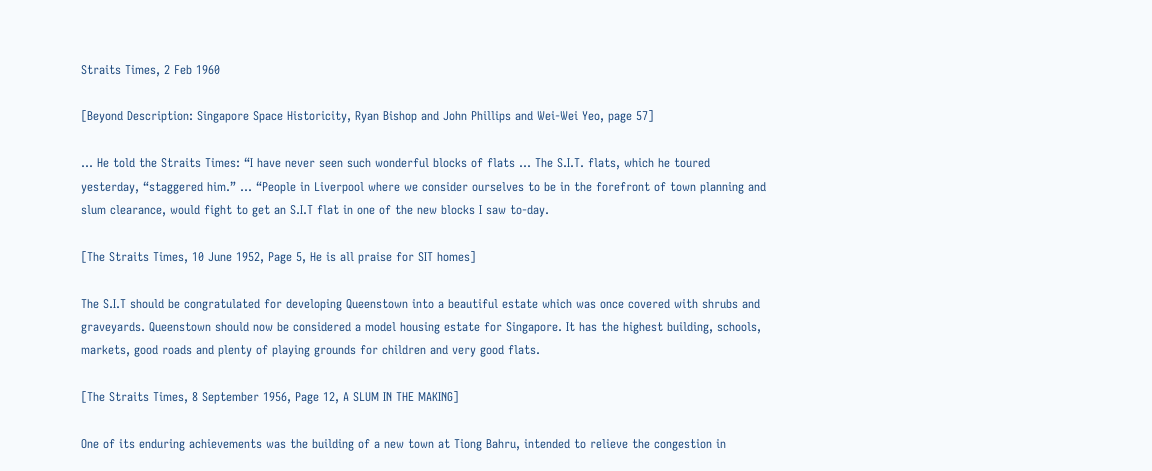Straits Times, 2 Feb 1960

[Beyond Description: Singapore Space Historicity, Ryan Bishop and John Phillips and Wei-Wei Yeo, page 57]

… He told the Straits Times: “I have never seen such wonderful blocks of flats … The S.I.T. flats, which he toured yesterday, “staggered him.” … “People in Liverpool where we consider ourselves to be in the forefront of town planning and slum clearance, would fight to get an S.I.T flat in one of the new blocks I saw to-day.

[The Straits Times, 10 June 1952, Page 5, He is all praise for SIT homes]

The S.I.T should be congratulated for developing Queenstown into a beautiful estate which was once covered with shrubs and graveyards. Queenstown should now be considered a model housing estate for Singapore. It has the highest building, schools, markets, good roads and plenty of playing grounds for children and very good flats.

[The Straits Times, 8 September 1956, Page 12, A SLUM IN THE MAKING]

One of its enduring achievements was the building of a new town at Tiong Bahru, intended to relieve the congestion in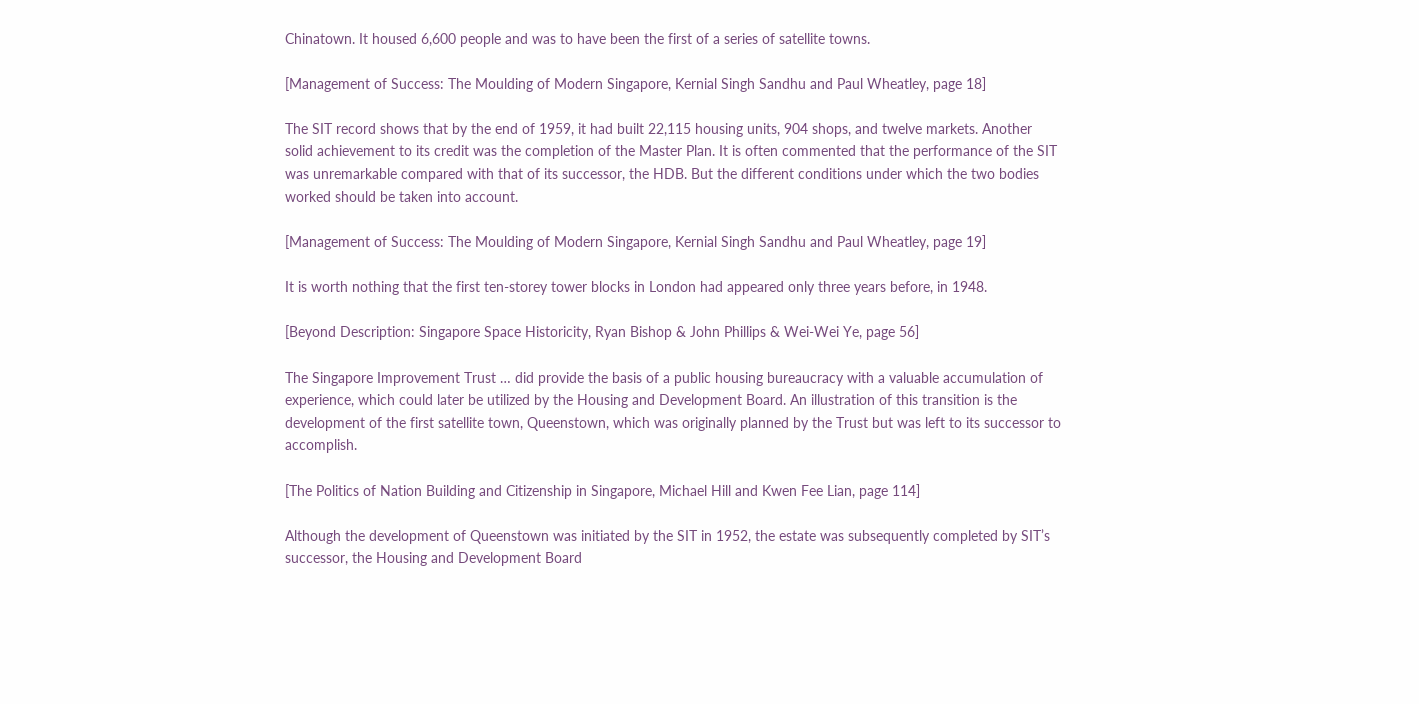Chinatown. It housed 6,600 people and was to have been the first of a series of satellite towns.

[Management of Success: The Moulding of Modern Singapore, Kernial Singh Sandhu and Paul Wheatley, page 18]

The SIT record shows that by the end of 1959, it had built 22,115 housing units, 904 shops, and twelve markets. Another solid achievement to its credit was the completion of the Master Plan. It is often commented that the performance of the SIT was unremarkable compared with that of its successor, the HDB. But the different conditions under which the two bodies worked should be taken into account.

[Management of Success: The Moulding of Modern Singapore, Kernial Singh Sandhu and Paul Wheatley, page 19]

It is worth nothing that the first ten-storey tower blocks in London had appeared only three years before, in 1948.

[Beyond Description: Singapore Space Historicity, Ryan Bishop & John Phillips & Wei-Wei Ye, page 56]

The Singapore Improvement Trust … did provide the basis of a public housing bureaucracy with a valuable accumulation of experience, which could later be utilized by the Housing and Development Board. An illustration of this transition is the development of the first satellite town, Queenstown, which was originally planned by the Trust but was left to its successor to accomplish.

[The Politics of Nation Building and Citizenship in Singapore, Michael Hill and Kwen Fee Lian, page 114]

Although the development of Queenstown was initiated by the SIT in 1952, the estate was subsequently completed by SIT’s successor, the Housing and Development Board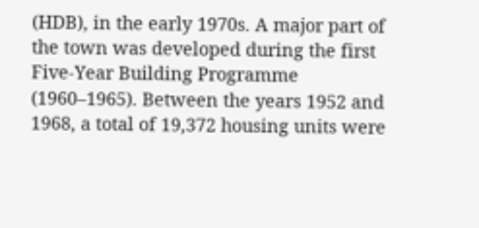(HDB), in the early 1970s. A major part of the town was developed during the first Five-Year Building Programme (1960–1965). Between the years 1952 and 1968, a total of 19,372 housing units were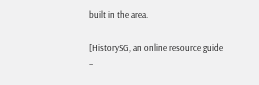built in the area.

[HistorySG, an online resource guide –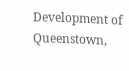Development of Queenstown,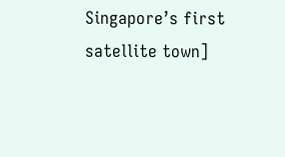Singapore’s first satellite town]